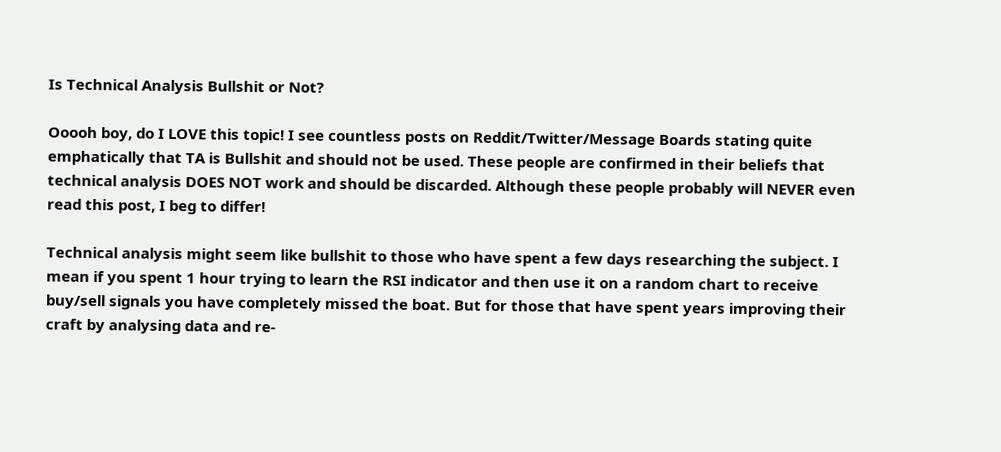Is Technical Analysis Bullshit or Not?

Ooooh boy, do I LOVE this topic! I see countless posts on Reddit/Twitter/Message Boards stating quite emphatically that TA is Bullshit and should not be used. These people are confirmed in their beliefs that technical analysis DOES NOT work and should be discarded. Although these people probably will NEVER even read this post, I beg to differ!

Technical analysis might seem like bullshit to those who have spent a few days researching the subject. I mean if you spent 1 hour trying to learn the RSI indicator and then use it on a random chart to receive buy/sell signals you have completely missed the boat. But for those that have spent years improving their craft by analysing data and re-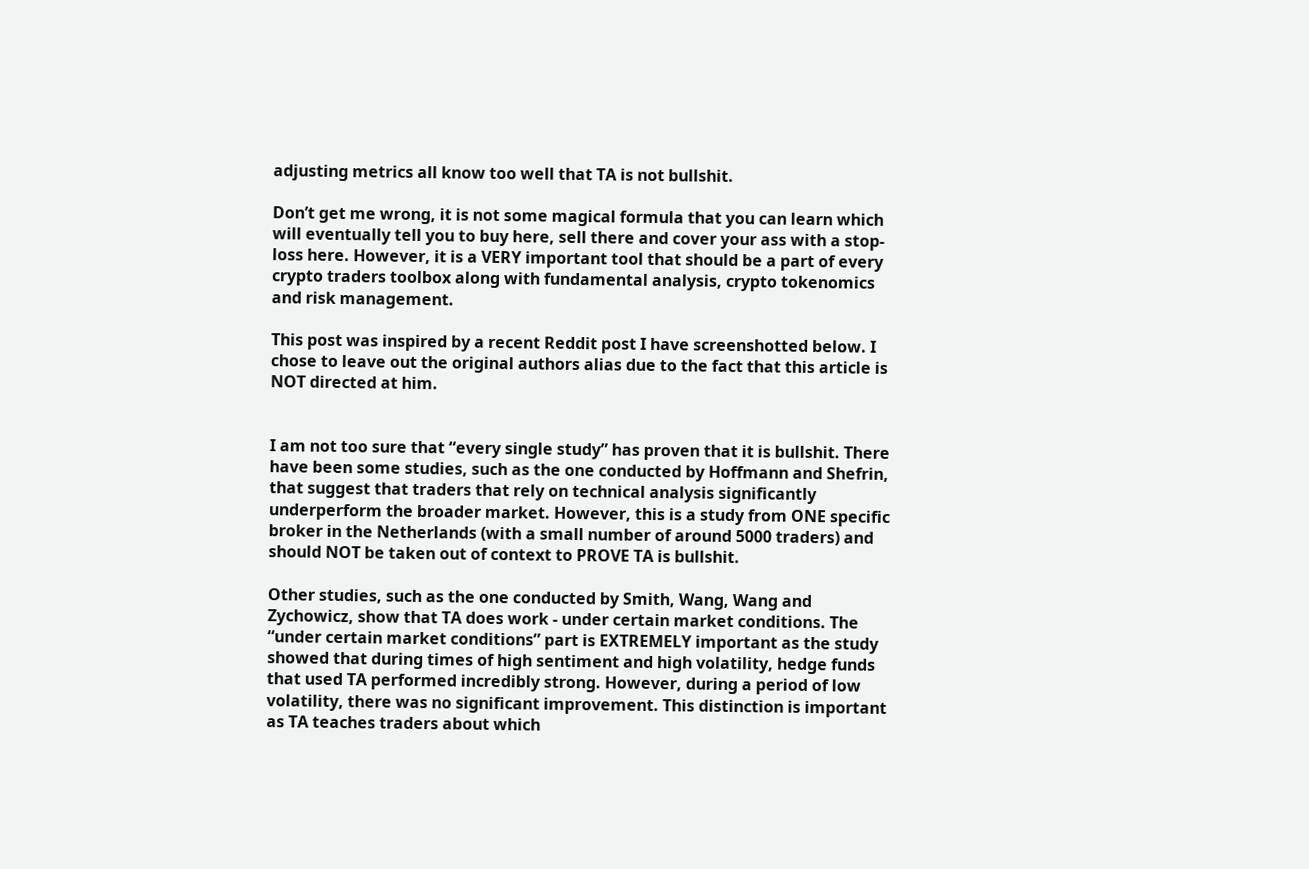adjusting metrics all know too well that TA is not bullshit.

Don’t get me wrong, it is not some magical formula that you can learn which will eventually tell you to buy here, sell there and cover your ass with a stop-loss here. However, it is a VERY important tool that should be a part of every crypto traders toolbox along with fundamental analysis, crypto tokenomics and risk management.

This post was inspired by a recent Reddit post I have screenshotted below. I chose to leave out the original authors alias due to the fact that this article is NOT directed at him.


I am not too sure that “every single study” has proven that it is bullshit. There have been some studies, such as the one conducted by Hoffmann and Shefrin, that suggest that traders that rely on technical analysis significantly underperform the broader market. However, this is a study from ONE specific broker in the Netherlands (with a small number of around 5000 traders) and should NOT be taken out of context to PROVE TA is bullshit.

Other studies, such as the one conducted by Smith, Wang, Wang and Zychowicz, show that TA does work - under certain market conditions. The “under certain market conditions” part is EXTREMELY important as the study showed that during times of high sentiment and high volatility, hedge funds that used TA performed incredibly strong. However, during a period of low volatility, there was no significant improvement. This distinction is important as TA teaches traders about which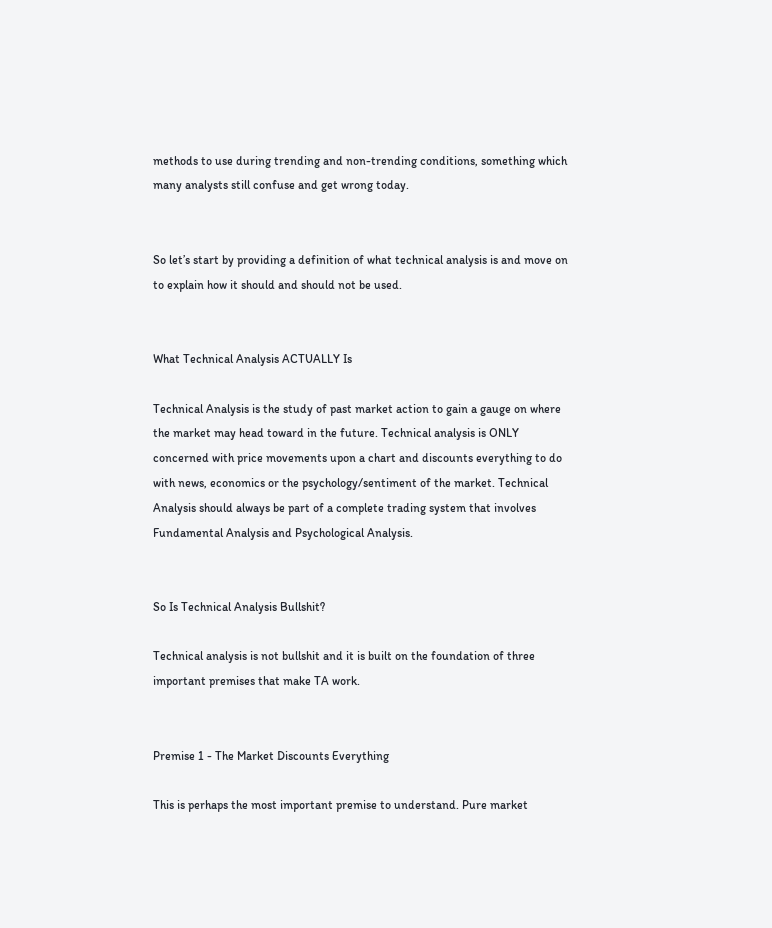methods to use during trending and non-trending conditions, something which many analysts still confuse and get wrong today.


So let’s start by providing a definition of what technical analysis is and move on to explain how it should and should not be used.


What Technical Analysis ACTUALLY Is

Technical Analysis is the study of past market action to gain a gauge on where the market may head toward in the future. Technical analysis is ONLY concerned with price movements upon a chart and discounts everything to do with news, economics or the psychology/sentiment of the market. Technical Analysis should always be part of a complete trading system that involves Fundamental Analysis and Psychological Analysis.


So Is Technical Analysis Bullshit?

Technical analysis is not bullshit and it is built on the foundation of three important premises that make TA work.


Premise 1 - The Market Discounts Everything

This is perhaps the most important premise to understand. Pure market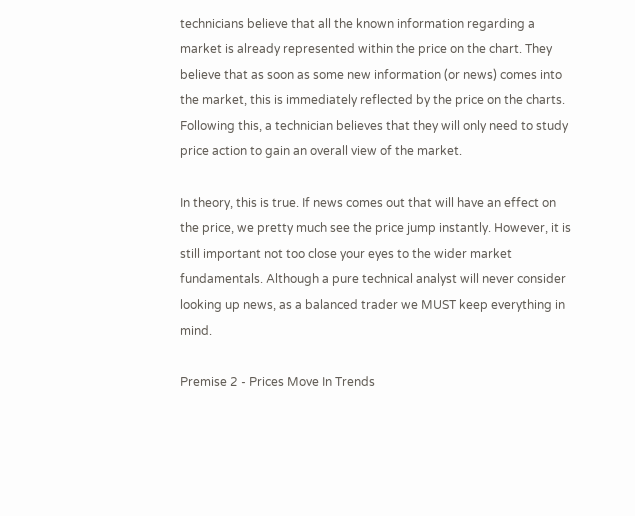technicians believe that all the known information regarding a market is already represented within the price on the chart. They believe that as soon as some new information (or news) comes into the market, this is immediately reflected by the price on the charts. Following this, a technician believes that they will only need to study price action to gain an overall view of the market.

In theory, this is true. If news comes out that will have an effect on the price, we pretty much see the price jump instantly. However, it is still important not too close your eyes to the wider market fundamentals. Although a pure technical analyst will never consider looking up news, as a balanced trader we MUST keep everything in mind.

Premise 2 - Prices Move In Trends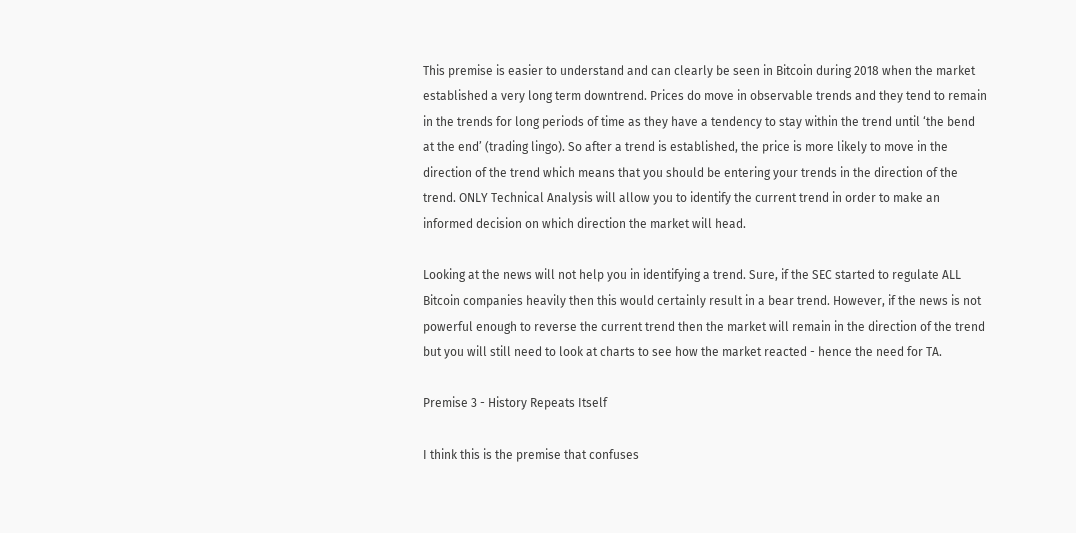This premise is easier to understand and can clearly be seen in Bitcoin during 2018 when the market established a very long term downtrend. Prices do move in observable trends and they tend to remain in the trends for long periods of time as they have a tendency to stay within the trend until ‘the bend at the end’ (trading lingo). So after a trend is established, the price is more likely to move in the direction of the trend which means that you should be entering your trends in the direction of the trend. ONLY Technical Analysis will allow you to identify the current trend in order to make an informed decision on which direction the market will head.

Looking at the news will not help you in identifying a trend. Sure, if the SEC started to regulate ALL Bitcoin companies heavily then this would certainly result in a bear trend. However, if the news is not powerful enough to reverse the current trend then the market will remain in the direction of the trend but you will still need to look at charts to see how the market reacted - hence the need for TA.

Premise 3 - History Repeats Itself

I think this is the premise that confuses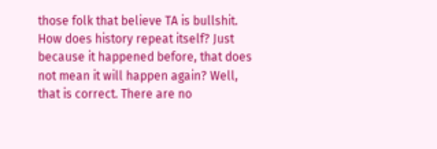those folk that believe TA is bullshit. How does history repeat itself? Just because it happened before, that does not mean it will happen again? Well, that is correct. There are no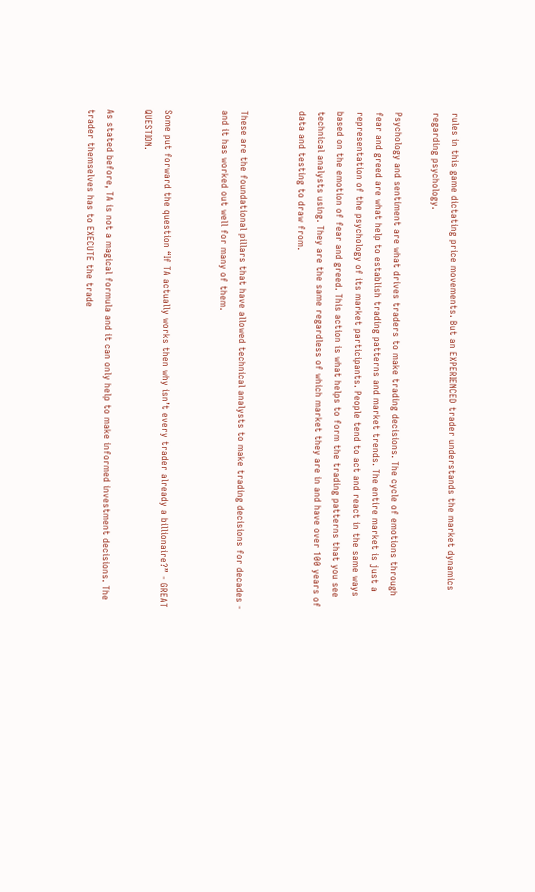rules in this game dictating price movements. But an EXPERIENCED trader understands the market dynamics regarding psychology.

Psychology and sentiment are what drives traders to make trading decisions. The cycle of emotions through fear and greed are what help to establish trading patterns and market trends. The entire market is just a representation of the psychology of its market participants. People tend to act and react in the same ways based on the emotion of fear and greed. This action is what helps to form the trading patterns that you see technical analysts using. They are the same regardless of which market they are in and have over 100 years of data and testing to draw from.


These are the foundational pillars that have allowed technical analysts to make trading decisions for decades - and it has worked out well for many of them.


Some put forward the question “If TA actually works then why isn’t every trader already a billionaire?” - GREAT QUESTION.

As stated before, TA is not a magical formula and it can only help to make informed investment decisions. The trader themselves has to EXECUTE the trade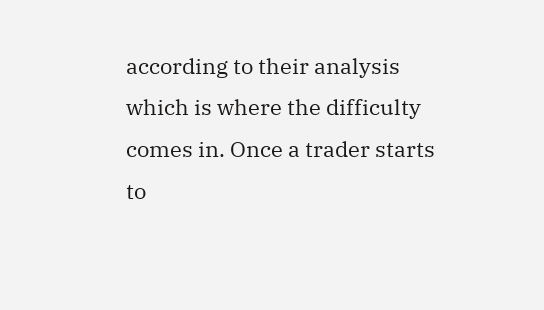according to their analysis which is where the difficulty comes in. Once a trader starts to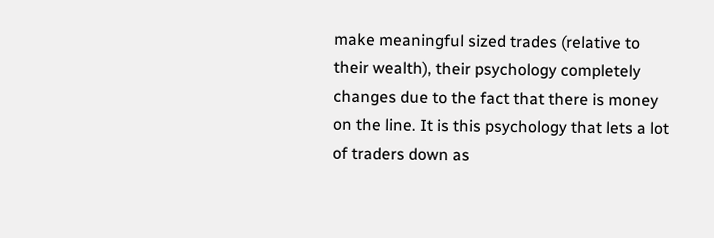make meaningful sized trades (relative to their wealth), their psychology completely changes due to the fact that there is money on the line. It is this psychology that lets a lot of traders down as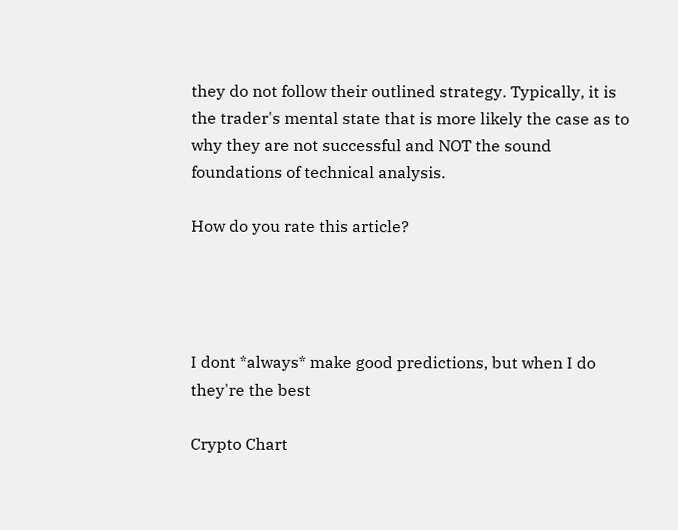they do not follow their outlined strategy. Typically, it is the trader's mental state that is more likely the case as to why they are not successful and NOT the sound foundations of technical analysis.

How do you rate this article?




I dont *always* make good predictions, but when I do they're the best

Crypto Chart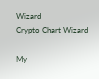Wizard
Crypto Chart Wizard

My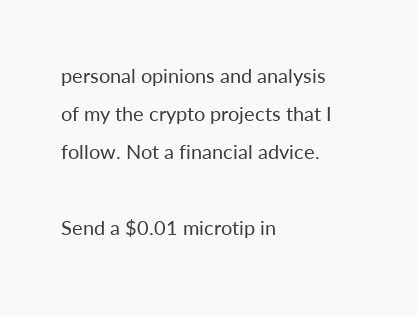personal opinions and analysis of my the crypto projects that I follow. Not a financial advice.

Send a $0.01 microtip in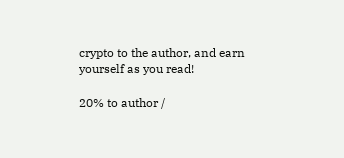crypto to the author, and earn yourself as you read!

20% to author /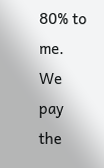80% to me.
We pay the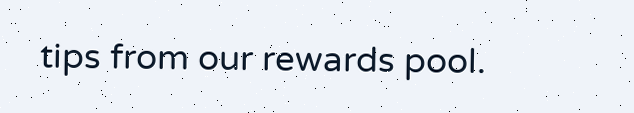tips from our rewards pool.